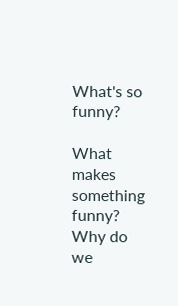What's so funny?

What makes something funny? Why do we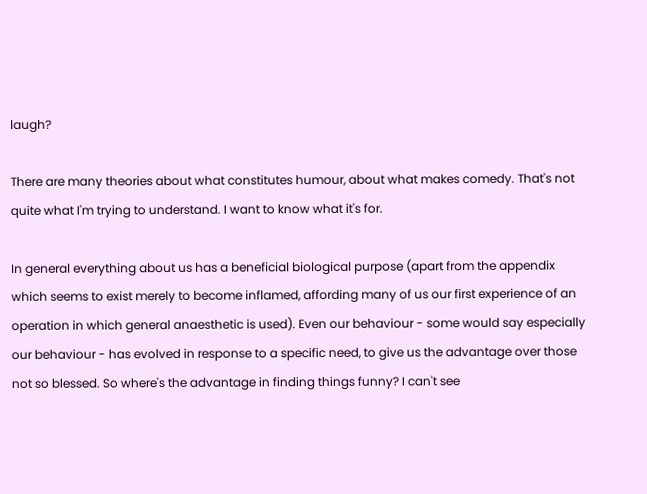laugh?

There are many theories about what constitutes humour, about what makes comedy. That's not quite what I'm trying to understand. I want to know what it's for.

In general everything about us has a beneficial biological purpose (apart from the appendix which seems to exist merely to become inflamed, affording many of us our first experience of an operation in which general anaesthetic is used). Even our behaviour - some would say especially our behaviour - has evolved in response to a specific need, to give us the advantage over those not so blessed. So where's the advantage in finding things funny? I can't see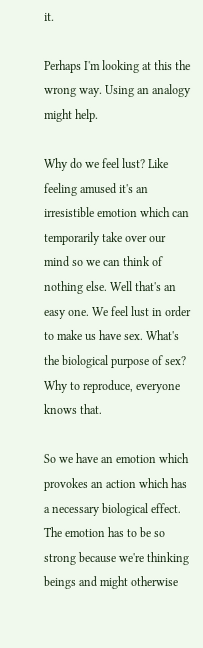it.

Perhaps I'm looking at this the wrong way. Using an analogy might help.

Why do we feel lust? Like feeling amused it's an irresistible emotion which can temporarily take over our mind so we can think of nothing else. Well that's an easy one. We feel lust in order to make us have sex. What's the biological purpose of sex? Why to reproduce, everyone knows that.

So we have an emotion which provokes an action which has a necessary biological effect. The emotion has to be so strong because we're thinking beings and might otherwise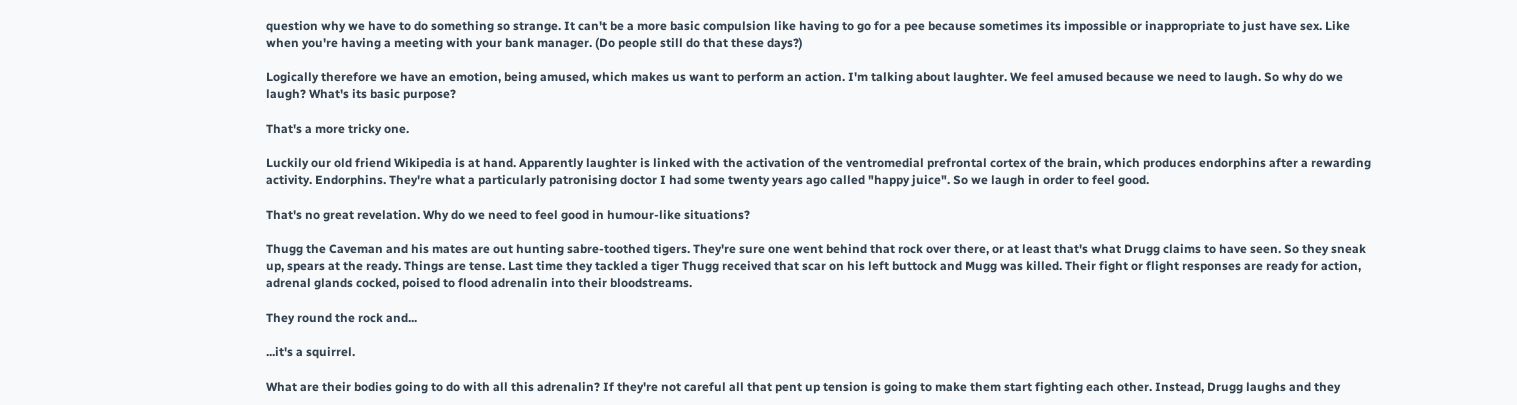question why we have to do something so strange. It can't be a more basic compulsion like having to go for a pee because sometimes its impossible or inappropriate to just have sex. Like when you're having a meeting with your bank manager. (Do people still do that these days?)

Logically therefore we have an emotion, being amused, which makes us want to perform an action. I'm talking about laughter. We feel amused because we need to laugh. So why do we laugh? What's its basic purpose?

That's a more tricky one.

Luckily our old friend Wikipedia is at hand. Apparently laughter is linked with the activation of the ventromedial prefrontal cortex of the brain, which produces endorphins after a rewarding activity. Endorphins. They're what a particularly patronising doctor I had some twenty years ago called "happy juice". So we laugh in order to feel good.

That's no great revelation. Why do we need to feel good in humour-like situations?

Thugg the Caveman and his mates are out hunting sabre-toothed tigers. They're sure one went behind that rock over there, or at least that's what Drugg claims to have seen. So they sneak up, spears at the ready. Things are tense. Last time they tackled a tiger Thugg received that scar on his left buttock and Mugg was killed. Their fight or flight responses are ready for action, adrenal glands cocked, poised to flood adrenalin into their bloodstreams.

They round the rock and...

...it's a squirrel.

What are their bodies going to do with all this adrenalin? If they're not careful all that pent up tension is going to make them start fighting each other. Instead, Drugg laughs and they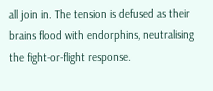all join in. The tension is defused as their brains flood with endorphins, neutralising the fight-or-flight response.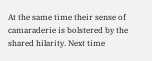At the same time their sense of camaraderie is bolstered by the shared hilarity. Next time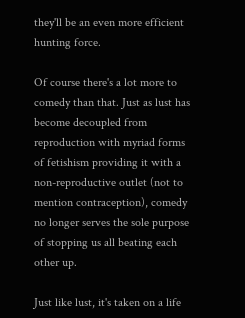they'll be an even more efficient hunting force.

Of course there's a lot more to comedy than that. Just as lust has become decoupled from reproduction with myriad forms of fetishism providing it with a non-reproductive outlet (not to mention contraception), comedy no longer serves the sole purpose of stopping us all beating each other up.

Just like lust, it's taken on a life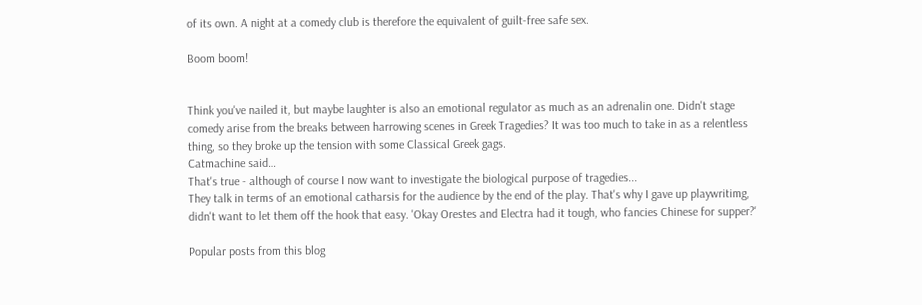of its own. A night at a comedy club is therefore the equivalent of guilt-free safe sex.

Boom boom!


Think you've nailed it, but maybe laughter is also an emotional regulator as much as an adrenalin one. Didn't stage comedy arise from the breaks between harrowing scenes in Greek Tragedies? It was too much to take in as a relentless thing, so they broke up the tension with some Classical Greek gags.
Catmachine said…
That's true - although of course I now want to investigate the biological purpose of tragedies...
They talk in terms of an emotional catharsis for the audience by the end of the play. That's why I gave up playwritimg, didn't want to let them off the hook that easy. 'Okay Orestes and Electra had it tough, who fancies Chinese for supper?'

Popular posts from this blog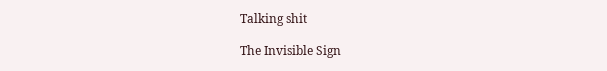Talking shit

The Invisible Sign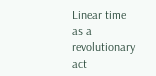Linear time as a revolutionary act